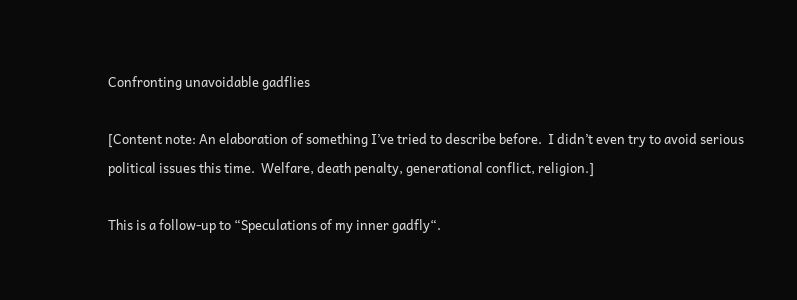Confronting unavoidable gadflies

[Content note: An elaboration of something I’ve tried to describe before.  I didn’t even try to avoid serious political issues this time.  Welfare, death penalty, generational conflict, religion.]

This is a follow-up to “Speculations of my inner gadfly“.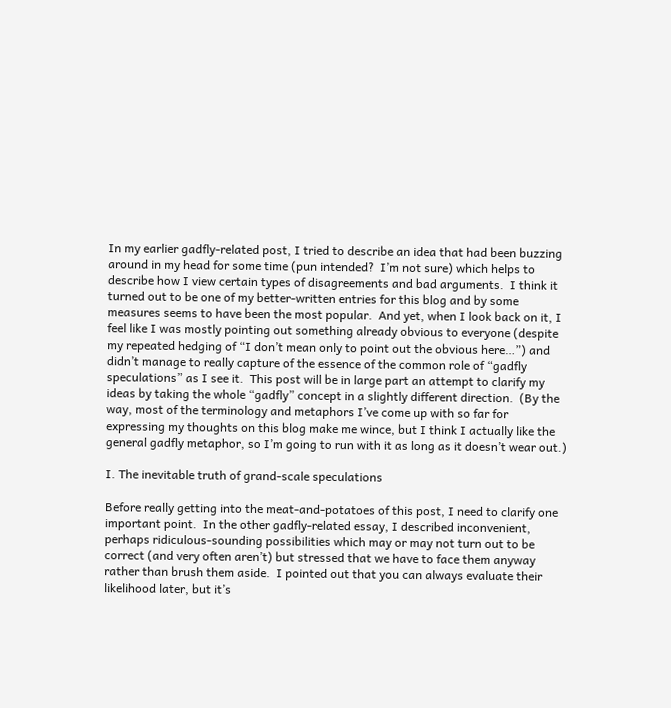In my earlier gadfly-related post, I tried to describe an idea that had been buzzing around in my head for some time (pun intended?  I’m not sure) which helps to describe how I view certain types of disagreements and bad arguments.  I think it turned out to be one of my better-written entries for this blog and by some measures seems to have been the most popular.  And yet, when I look back on it, I feel like I was mostly pointing out something already obvious to everyone (despite my repeated hedging of “I don’t mean only to point out the obvious here…”) and didn’t manage to really capture of the essence of the common role of “gadfly speculations” as I see it.  This post will be in large part an attempt to clarify my ideas by taking the whole “gadfly” concept in a slightly different direction.  (By the way, most of the terminology and metaphors I’ve come up with so far for expressing my thoughts on this blog make me wince, but I think I actually like the general gadfly metaphor, so I’m going to run with it as long as it doesn’t wear out.)

I. The inevitable truth of grand-scale speculations

Before really getting into the meat-and-potatoes of this post, I need to clarify one important point.  In the other gadfly-related essay, I described inconvenient, perhaps ridiculous-sounding possibilities which may or may not turn out to be correct (and very often aren’t) but stressed that we have to face them anyway rather than brush them aside.  I pointed out that you can always evaluate their likelihood later, but it’s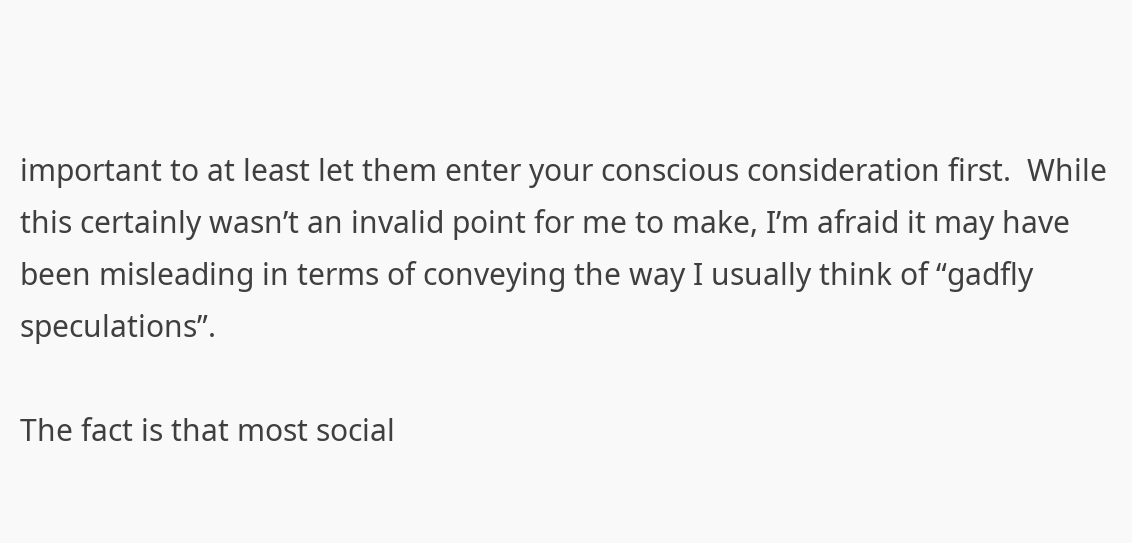important to at least let them enter your conscious consideration first.  While this certainly wasn’t an invalid point for me to make, I’m afraid it may have been misleading in terms of conveying the way I usually think of “gadfly speculations”.

The fact is that most social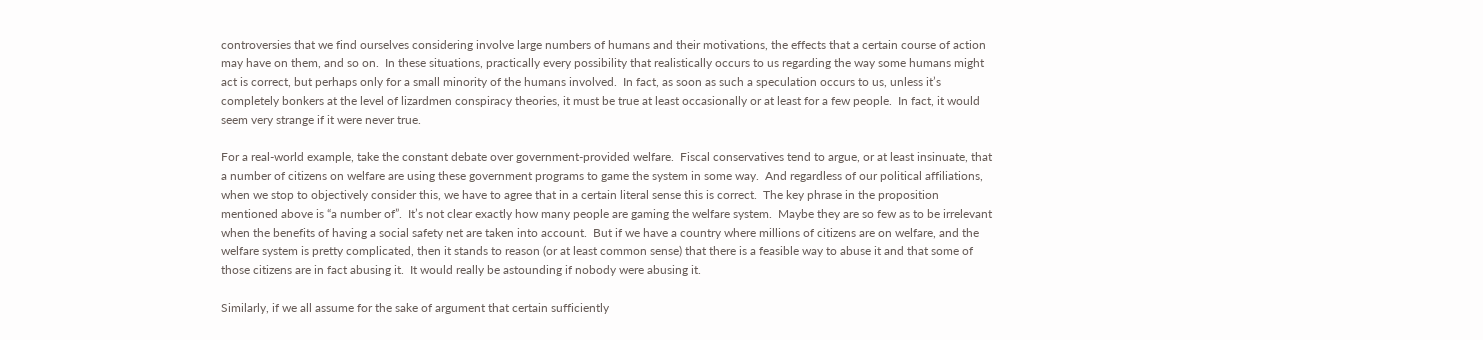controversies that we find ourselves considering involve large numbers of humans and their motivations, the effects that a certain course of action may have on them, and so on.  In these situations, practically every possibility that realistically occurs to us regarding the way some humans might act is correct, but perhaps only for a small minority of the humans involved.  In fact, as soon as such a speculation occurs to us, unless it’s completely bonkers at the level of lizardmen conspiracy theories, it must be true at least occasionally or at least for a few people.  In fact, it would seem very strange if it were never true.

For a real-world example, take the constant debate over government-provided welfare.  Fiscal conservatives tend to argue, or at least insinuate, that a number of citizens on welfare are using these government programs to game the system in some way.  And regardless of our political affiliations, when we stop to objectively consider this, we have to agree that in a certain literal sense this is correct.  The key phrase in the proposition mentioned above is “a number of”.  It’s not clear exactly how many people are gaming the welfare system.  Maybe they are so few as to be irrelevant when the benefits of having a social safety net are taken into account.  But if we have a country where millions of citizens are on welfare, and the welfare system is pretty complicated, then it stands to reason (or at least common sense) that there is a feasible way to abuse it and that some of those citizens are in fact abusing it.  It would really be astounding if nobody were abusing it.

Similarly, if we all assume for the sake of argument that certain sufficiently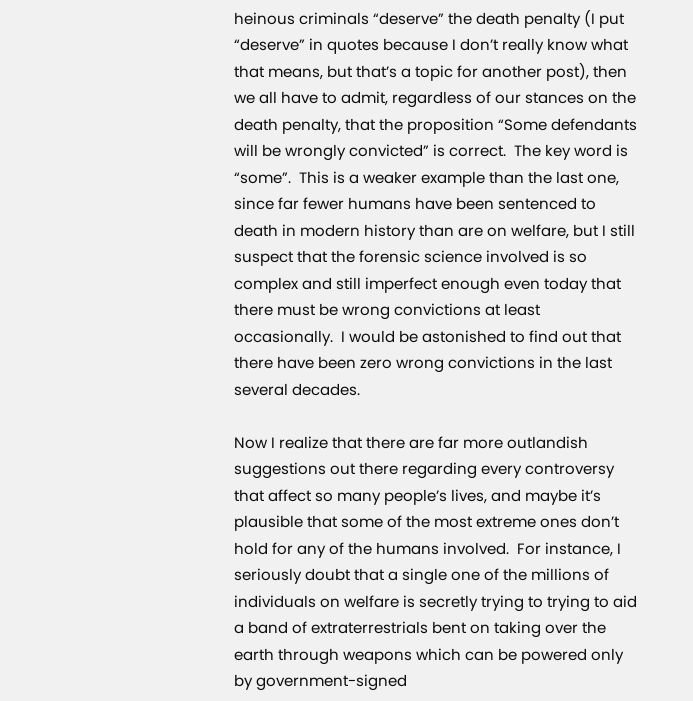heinous criminals “deserve” the death penalty (I put “deserve” in quotes because I don’t really know what that means, but that’s a topic for another post), then we all have to admit, regardless of our stances on the death penalty, that the proposition “Some defendants will be wrongly convicted” is correct.  The key word is “some”.  This is a weaker example than the last one, since far fewer humans have been sentenced to death in modern history than are on welfare, but I still suspect that the forensic science involved is so complex and still imperfect enough even today that there must be wrong convictions at least occasionally.  I would be astonished to find out that there have been zero wrong convictions in the last several decades.

Now I realize that there are far more outlandish suggestions out there regarding every controversy that affect so many people’s lives, and maybe it’s plausible that some of the most extreme ones don’t hold for any of the humans involved.  For instance, I seriously doubt that a single one of the millions of individuals on welfare is secretly trying to trying to aid a band of extraterrestrials bent on taking over the earth through weapons which can be powered only by government-signed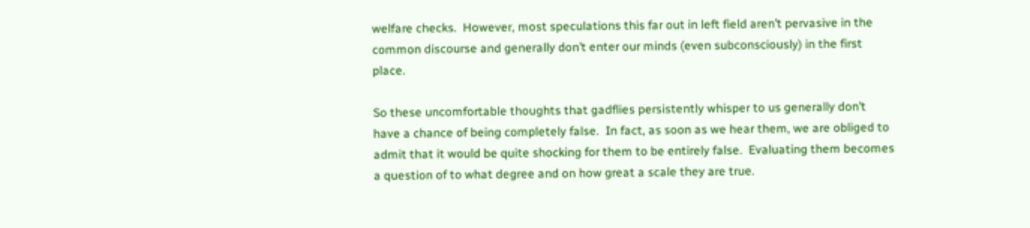welfare checks.  However, most speculations this far out in left field aren’t pervasive in the common discourse and generally don’t enter our minds (even subconsciously) in the first place.

So these uncomfortable thoughts that gadflies persistently whisper to us generally don’t have a chance of being completely false.  In fact, as soon as we hear them, we are obliged to admit that it would be quite shocking for them to be entirely false.  Evaluating them becomes a question of to what degree and on how great a scale they are true.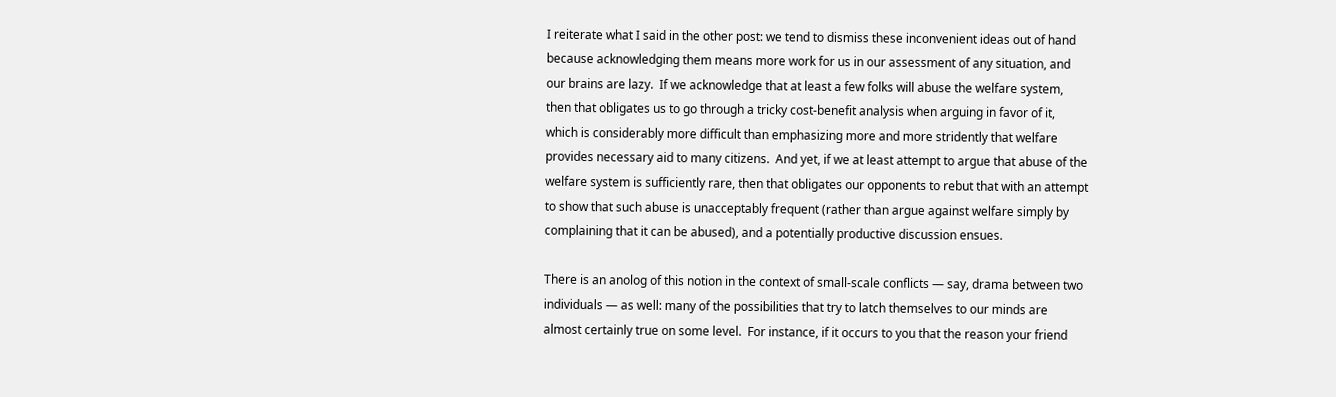I reiterate what I said in the other post: we tend to dismiss these inconvenient ideas out of hand because acknowledging them means more work for us in our assessment of any situation, and our brains are lazy.  If we acknowledge that at least a few folks will abuse the welfare system, then that obligates us to go through a tricky cost-benefit analysis when arguing in favor of it, which is considerably more difficult than emphasizing more and more stridently that welfare provides necessary aid to many citizens.  And yet, if we at least attempt to argue that abuse of the welfare system is sufficiently rare, then that obligates our opponents to rebut that with an attempt to show that such abuse is unacceptably frequent (rather than argue against welfare simply by complaining that it can be abused), and a potentially productive discussion ensues.

There is an anolog of this notion in the context of small-scale conflicts — say, drama between two individuals — as well: many of the possibilities that try to latch themselves to our minds are almost certainly true on some level.  For instance, if it occurs to you that the reason your friend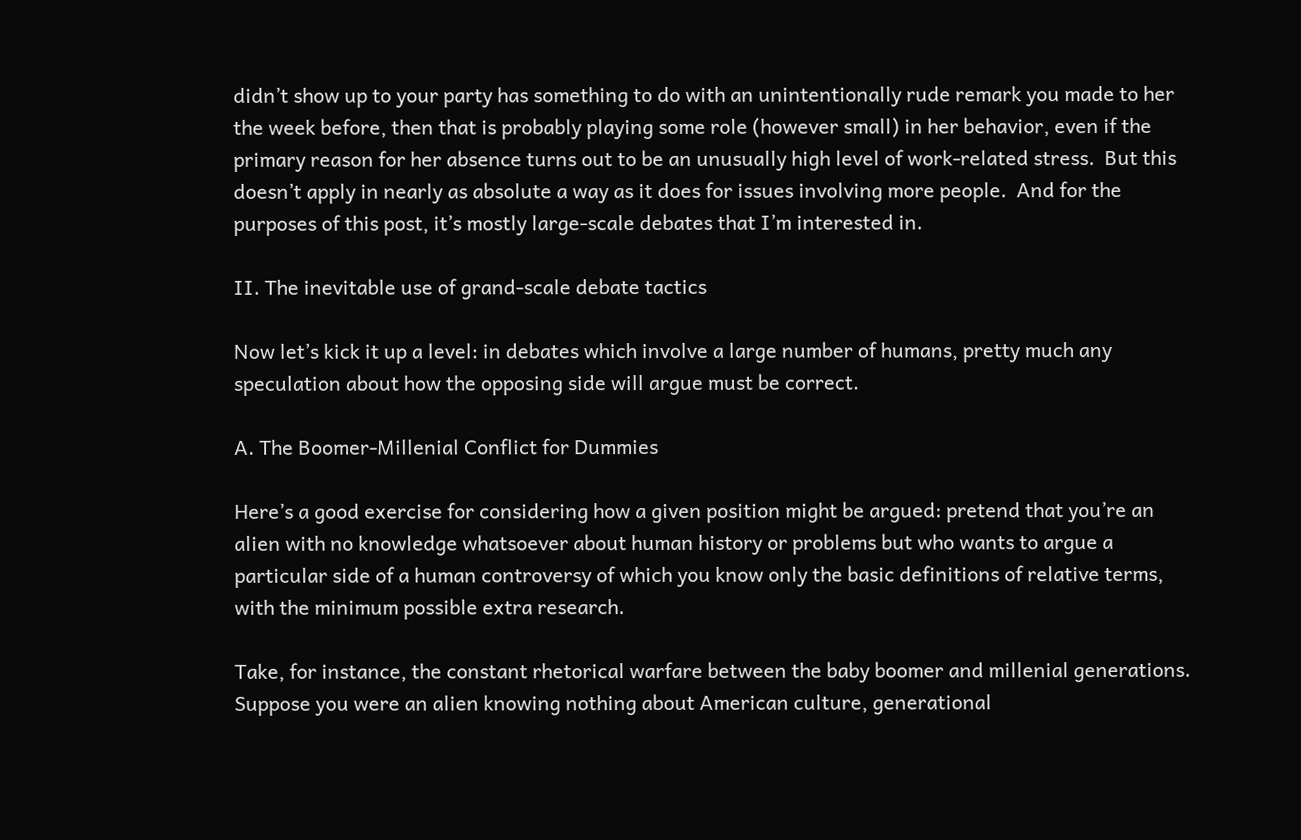didn’t show up to your party has something to do with an unintentionally rude remark you made to her the week before, then that is probably playing some role (however small) in her behavior, even if the primary reason for her absence turns out to be an unusually high level of work-related stress.  But this doesn’t apply in nearly as absolute a way as it does for issues involving more people.  And for the purposes of this post, it’s mostly large-scale debates that I’m interested in.

II. The inevitable use of grand-scale debate tactics

Now let’s kick it up a level: in debates which involve a large number of humans, pretty much any speculation about how the opposing side will argue must be correct.

A. The Boomer-Millenial Conflict for Dummies

Here’s a good exercise for considering how a given position might be argued: pretend that you’re an alien with no knowledge whatsoever about human history or problems but who wants to argue a particular side of a human controversy of which you know only the basic definitions of relative terms, with the minimum possible extra research.

Take, for instance, the constant rhetorical warfare between the baby boomer and millenial generations.  Suppose you were an alien knowing nothing about American culture, generational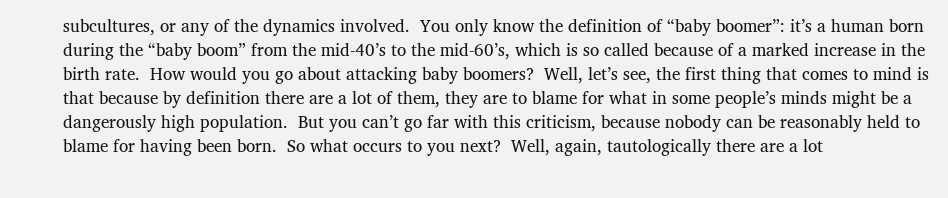subcultures, or any of the dynamics involved.  You only know the definition of “baby boomer”: it’s a human born during the “baby boom” from the mid-40’s to the mid-60’s, which is so called because of a marked increase in the birth rate.  How would you go about attacking baby boomers?  Well, let’s see, the first thing that comes to mind is that because by definition there are a lot of them, they are to blame for what in some people’s minds might be a dangerously high population.  But you can’t go far with this criticism, because nobody can be reasonably held to blame for having been born.  So what occurs to you next?  Well, again, tautologically there are a lot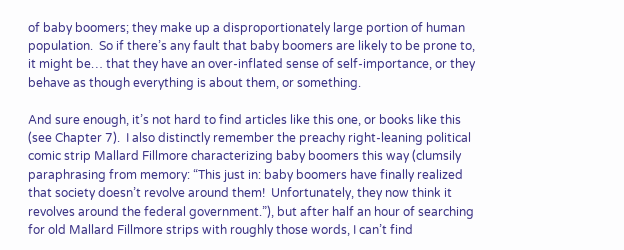of baby boomers; they make up a disproportionately large portion of human population.  So if there’s any fault that baby boomers are likely to be prone to, it might be… that they have an over-inflated sense of self-importance, or they behave as though everything is about them, or something.

And sure enough, it’s not hard to find articles like this one, or books like this (see Chapter 7).  I also distinctly remember the preachy right-leaning political comic strip Mallard Fillmore characterizing baby boomers this way (clumsily paraphrasing from memory: “This just in: baby boomers have finally realized that society doesn’t revolve around them!  Unfortunately, they now think it revolves around the federal government.”), but after half an hour of searching for old Mallard Fillmore strips with roughly those words, I can’t find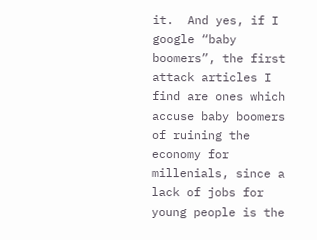it.  And yes, if I google “baby boomers”, the first attack articles I find are ones which accuse baby boomers of ruining the economy for millenials, since a lack of jobs for young people is the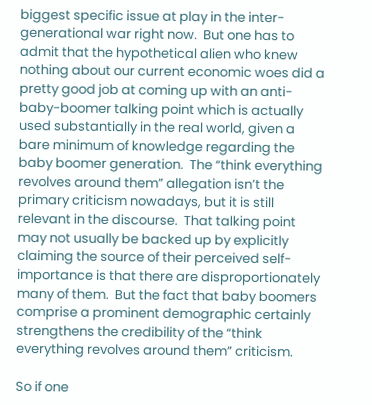biggest specific issue at play in the inter-generational war right now.  But one has to admit that the hypothetical alien who knew nothing about our current economic woes did a pretty good job at coming up with an anti-baby-boomer talking point which is actually used substantially in the real world, given a bare minimum of knowledge regarding the baby boomer generation.  The “think everything revolves around them” allegation isn’t the primary criticism nowadays, but it is still relevant in the discourse.  That talking point may not usually be backed up by explicitly claiming the source of their perceived self-importance is that there are disproportionately many of them.  But the fact that baby boomers comprise a prominent demographic certainly strengthens the credibility of the “think everything revolves around them” criticism.

So if one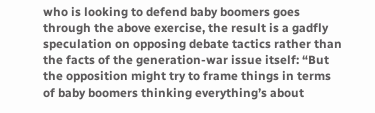who is looking to defend baby boomers goes through the above exercise, the result is a gadfly speculation on opposing debate tactics rather than the facts of the generation-war issue itself: “But the opposition might try to frame things in terms of baby boomers thinking everything’s about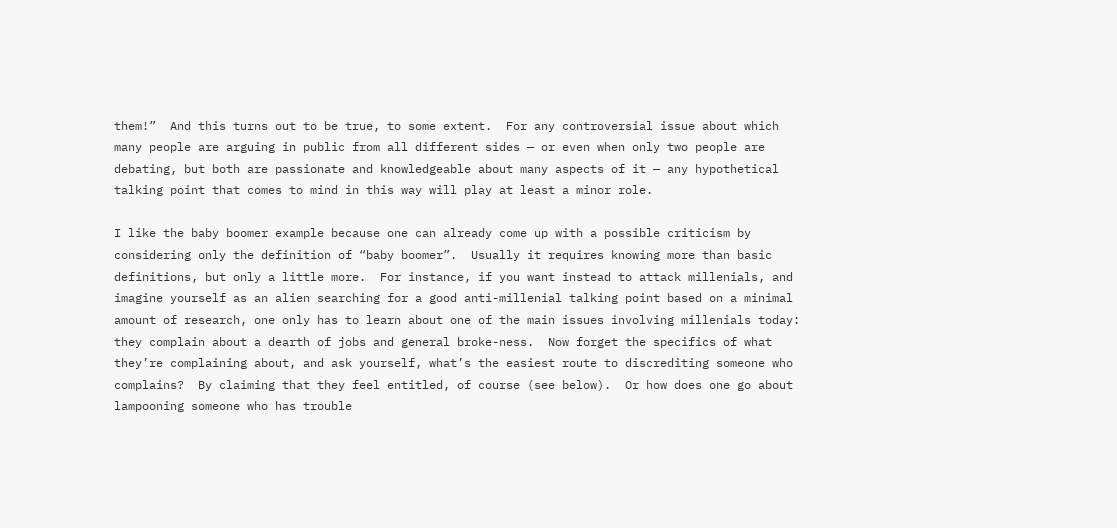them!”  And this turns out to be true, to some extent.  For any controversial issue about which many people are arguing in public from all different sides — or even when only two people are debating, but both are passionate and knowledgeable about many aspects of it — any hypothetical talking point that comes to mind in this way will play at least a minor role.

I like the baby boomer example because one can already come up with a possible criticism by considering only the definition of “baby boomer”.  Usually it requires knowing more than basic definitions, but only a little more.  For instance, if you want instead to attack millenials, and imagine yourself as an alien searching for a good anti-millenial talking point based on a minimal amount of research, one only has to learn about one of the main issues involving millenials today: they complain about a dearth of jobs and general broke-ness.  Now forget the specifics of what they’re complaining about, and ask yourself, what’s the easiest route to discrediting someone who complains?  By claiming that they feel entitled, of course (see below).  Or how does one go about lampooning someone who has trouble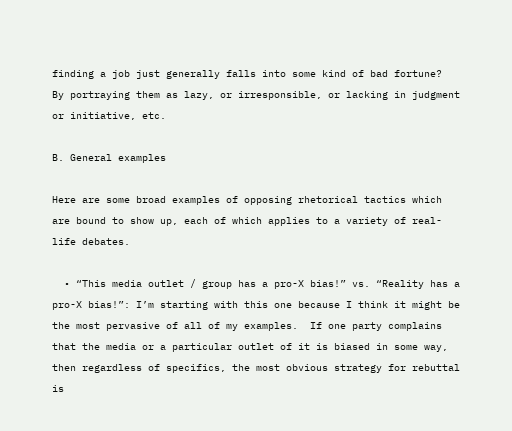finding a job just generally falls into some kind of bad fortune?  By portraying them as lazy, or irresponsible, or lacking in judgment or initiative, etc.

B. General examples

Here are some broad examples of opposing rhetorical tactics which are bound to show up, each of which applies to a variety of real-life debates.

  • “This media outlet / group has a pro-X bias!” vs. “Reality has a pro-X bias!”: I’m starting with this one because I think it might be the most pervasive of all of my examples.  If one party complains that the media or a particular outlet of it is biased in some way, then regardless of specifics, the most obvious strategy for rebuttal is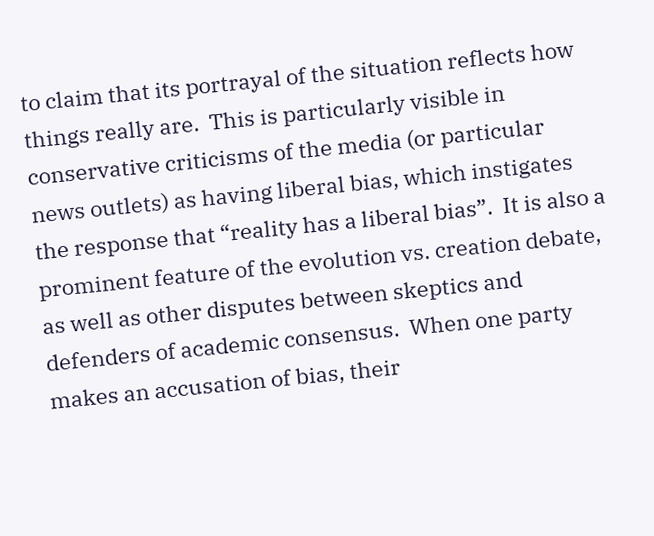to claim that its portrayal of the situation reflects how things really are.  This is particularly visible in conservative criticisms of the media (or particular news outlets) as having liberal bias, which instigates the response that “reality has a liberal bias”.  It is also a prominent feature of the evolution vs. creation debate, as well as other disputes between skeptics and defenders of academic consensus.  When one party makes an accusation of bias, their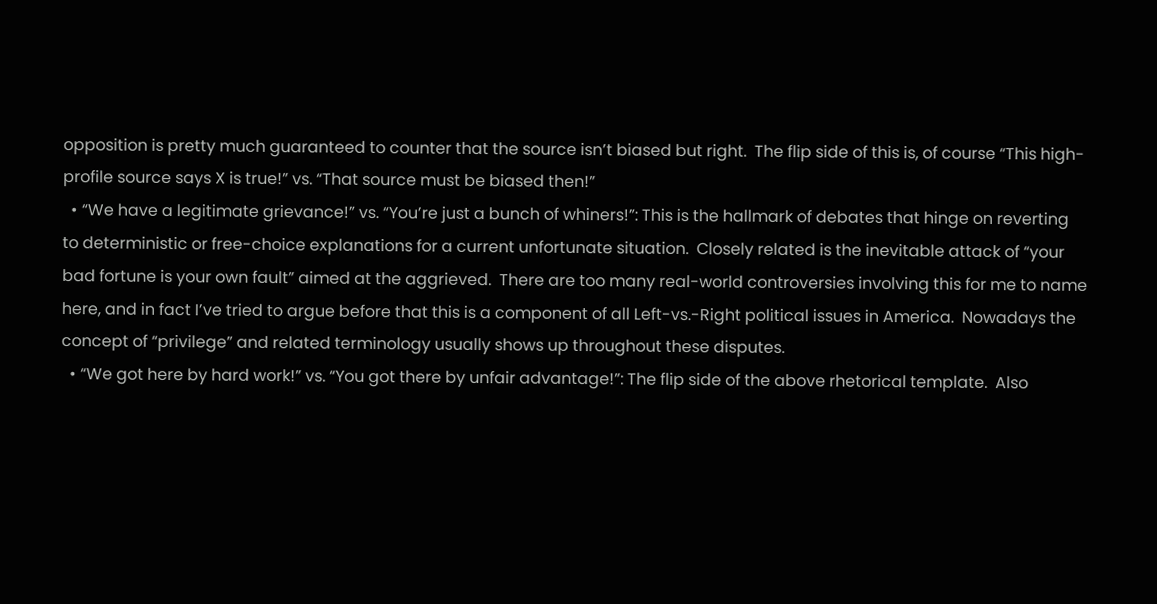opposition is pretty much guaranteed to counter that the source isn’t biased but right.  The flip side of this is, of course “This high-profile source says X is true!” vs. “That source must be biased then!”
  • “We have a legitimate grievance!” vs. “You’re just a bunch of whiners!”: This is the hallmark of debates that hinge on reverting to deterministic or free-choice explanations for a current unfortunate situation.  Closely related is the inevitable attack of “your bad fortune is your own fault” aimed at the aggrieved.  There are too many real-world controversies involving this for me to name here, and in fact I’ve tried to argue before that this is a component of all Left-vs.-Right political issues in America.  Nowadays the concept of “privilege” and related terminology usually shows up throughout these disputes.
  • “We got here by hard work!” vs. “You got there by unfair advantage!”: The flip side of the above rhetorical template.  Also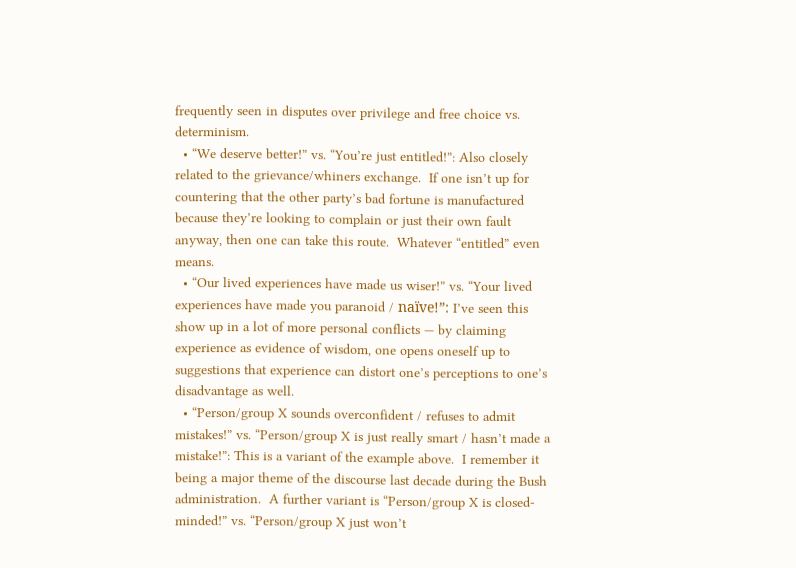frequently seen in disputes over privilege and free choice vs. determinism.
  • “We deserve better!” vs. “You’re just entitled!”: Also closely related to the grievance/whiners exchange.  If one isn’t up for countering that the other party’s bad fortune is manufactured because they’re looking to complain or just their own fault anyway, then one can take this route.  Whatever “entitled” even means.
  • “Our lived experiences have made us wiser!” vs. “Your lived experiences have made you paranoid / naïve!”: I’ve seen this show up in a lot of more personal conflicts — by claiming experience as evidence of wisdom, one opens oneself up to suggestions that experience can distort one’s perceptions to one’s disadvantage as well.
  • “Person/group X sounds overconfident / refuses to admit mistakes!” vs. “Person/group X is just really smart / hasn’t made a mistake!”: This is a variant of the example above.  I remember it being a major theme of the discourse last decade during the Bush administration.  A further variant is “Person/group X is closed-minded!” vs. “Person/group X just won’t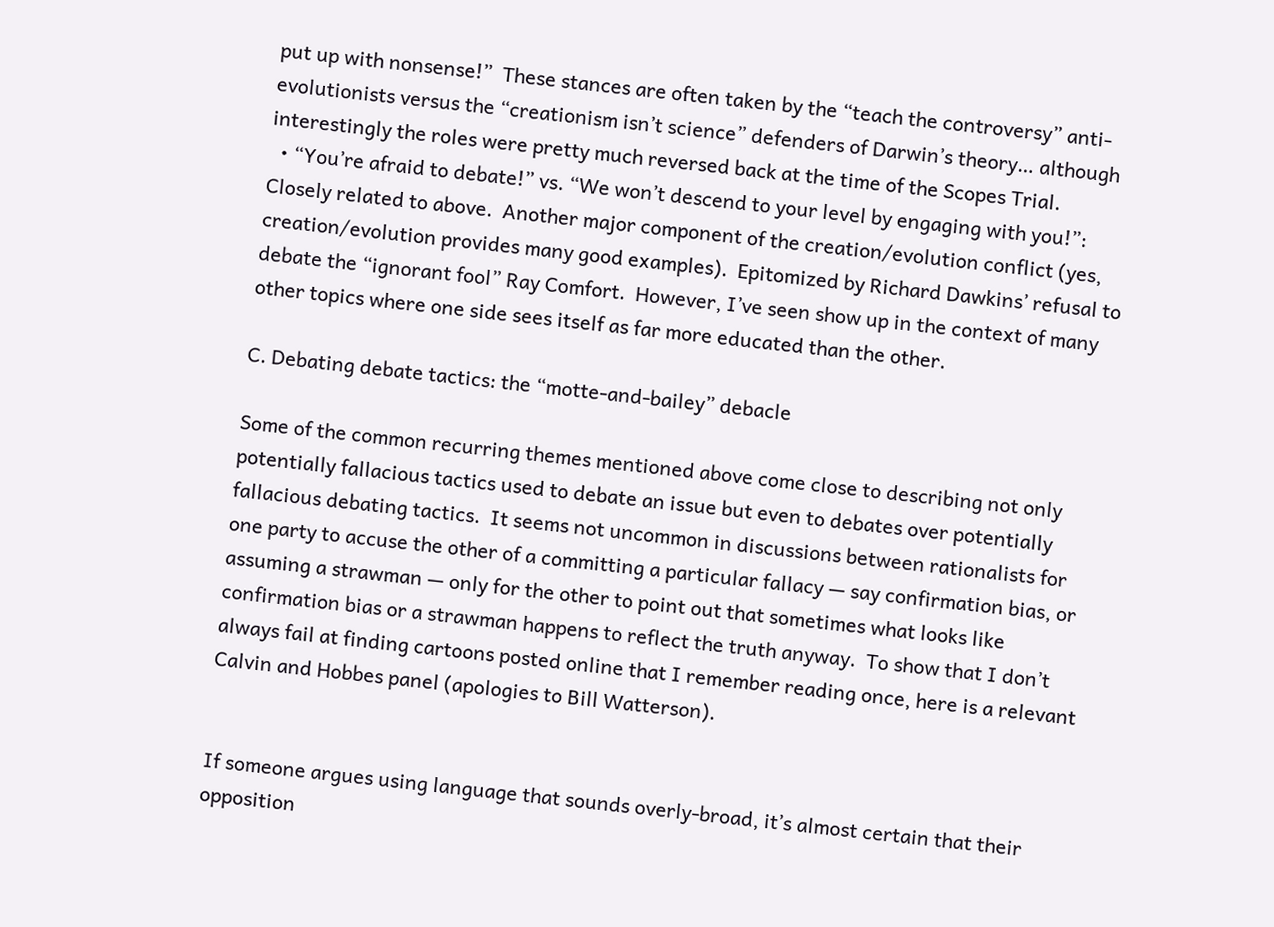put up with nonsense!”  These stances are often taken by the “teach the controversy” anti-evolutionists versus the “creationism isn’t science” defenders of Darwin’s theory… although interestingly the roles were pretty much reversed back at the time of the Scopes Trial.
  • “You’re afraid to debate!” vs. “We won’t descend to your level by engaging with you!”: Closely related to above.  Another major component of the creation/evolution conflict (yes, creation/evolution provides many good examples).  Epitomized by Richard Dawkins’ refusal to debate the “ignorant fool” Ray Comfort.  However, I’ve seen show up in the context of many other topics where one side sees itself as far more educated than the other.

C. Debating debate tactics: the “motte-and-bailey” debacle

Some of the common recurring themes mentioned above come close to describing not only potentially fallacious tactics used to debate an issue but even to debates over potentially fallacious debating tactics.  It seems not uncommon in discussions between rationalists for one party to accuse the other of a committing a particular fallacy — say confirmation bias, or assuming a strawman — only for the other to point out that sometimes what looks like confirmation bias or a strawman happens to reflect the truth anyway.  To show that I don’t always fail at finding cartoons posted online that I remember reading once, here is a relevant Calvin and Hobbes panel (apologies to Bill Watterson).


If someone argues using language that sounds overly-broad, it’s almost certain that their opposition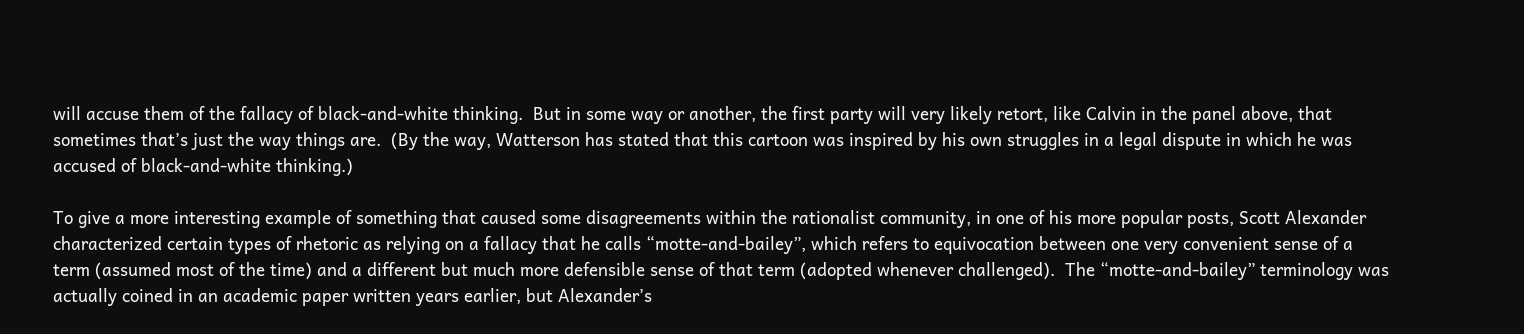will accuse them of the fallacy of black-and-white thinking.  But in some way or another, the first party will very likely retort, like Calvin in the panel above, that sometimes that’s just the way things are.  (By the way, Watterson has stated that this cartoon was inspired by his own struggles in a legal dispute in which he was accused of black-and-white thinking.)

To give a more interesting example of something that caused some disagreements within the rationalist community, in one of his more popular posts, Scott Alexander characterized certain types of rhetoric as relying on a fallacy that he calls “motte-and-bailey”, which refers to equivocation between one very convenient sense of a term (assumed most of the time) and a different but much more defensible sense of that term (adopted whenever challenged).  The “motte-and-bailey” terminology was actually coined in an academic paper written years earlier, but Alexander’s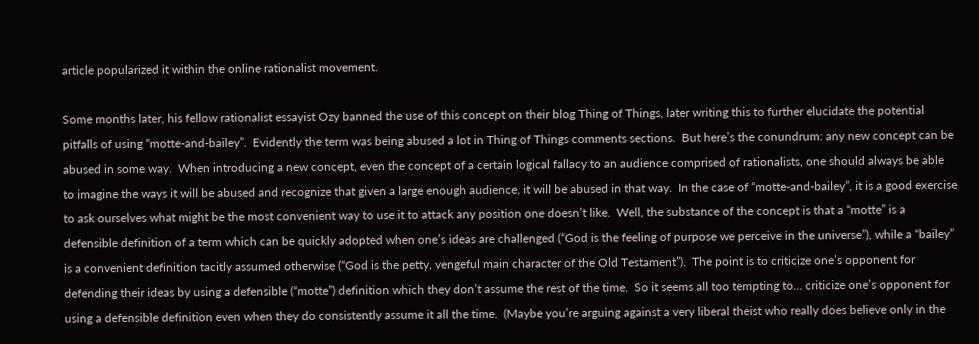article popularized it within the online rationalist movement.

Some months later, his fellow rationalist essayist Ozy banned the use of this concept on their blog Thing of Things, later writing this to further elucidate the potential pitfalls of using “motte-and-bailey”.  Evidently the term was being abused a lot in Thing of Things comments sections.  But here’s the conundrum: any new concept can be abused in some way.  When introducing a new concept, even the concept of a certain logical fallacy to an audience comprised of rationalists, one should always be able to imagine the ways it will be abused and recognize that given a large enough audience, it will be abused in that way.  In the case of “motte-and-bailey”, it is a good exercise to ask ourselves what might be the most convenient way to use it to attack any position one doesn’t like.  Well, the substance of the concept is that a “motte” is a defensible definition of a term which can be quickly adopted when one’s ideas are challenged (“God is the feeling of purpose we perceive in the universe”), while a “bailey” is a convenient definition tacitly assumed otherwise (“God is the petty, vengeful main character of the Old Testament”).  The point is to criticize one’s opponent for defending their ideas by using a defensible (“motte”) definition which they don’t assume the rest of the time.  So it seems all too tempting to… criticize one’s opponent for using a defensible definition even when they do consistently assume it all the time.  (Maybe you’re arguing against a very liberal theist who really does believe only in the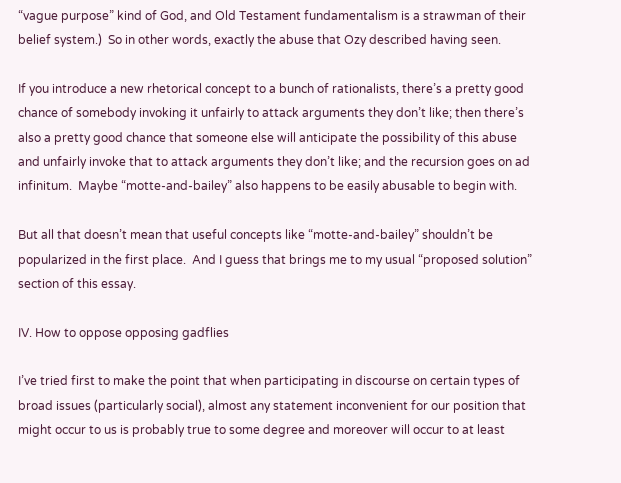“vague purpose” kind of God, and Old Testament fundamentalism is a strawman of their belief system.)  So in other words, exactly the abuse that Ozy described having seen.

If you introduce a new rhetorical concept to a bunch of rationalists, there’s a pretty good chance of somebody invoking it unfairly to attack arguments they don’t like; then there’s also a pretty good chance that someone else will anticipate the possibility of this abuse and unfairly invoke that to attack arguments they don’t like; and the recursion goes on ad infinitum.  Maybe “motte-and-bailey” also happens to be easily abusable to begin with.

But all that doesn’t mean that useful concepts like “motte-and-bailey” shouldn’t be popularized in the first place.  And I guess that brings me to my usual “proposed solution” section of this essay.

IV. How to oppose opposing gadflies

I’ve tried first to make the point that when participating in discourse on certain types of broad issues (particularly social), almost any statement inconvenient for our position that might occur to us is probably true to some degree and moreover will occur to at least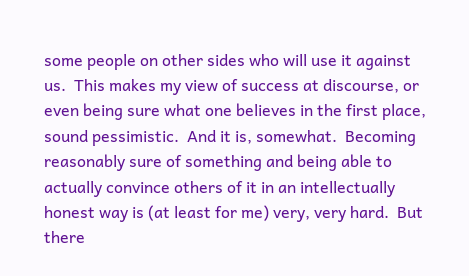some people on other sides who will use it against us.  This makes my view of success at discourse, or even being sure what one believes in the first place, sound pessimistic.  And it is, somewhat.  Becoming reasonably sure of something and being able to actually convince others of it in an intellectually honest way is (at least for me) very, very hard.  But there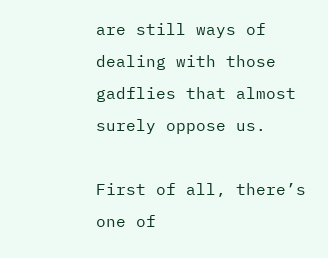are still ways of dealing with those gadflies that almost surely oppose us.

First of all, there’s one of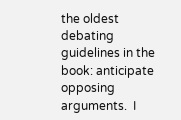the oldest debating guidelines in the book: anticipate opposing arguments.  I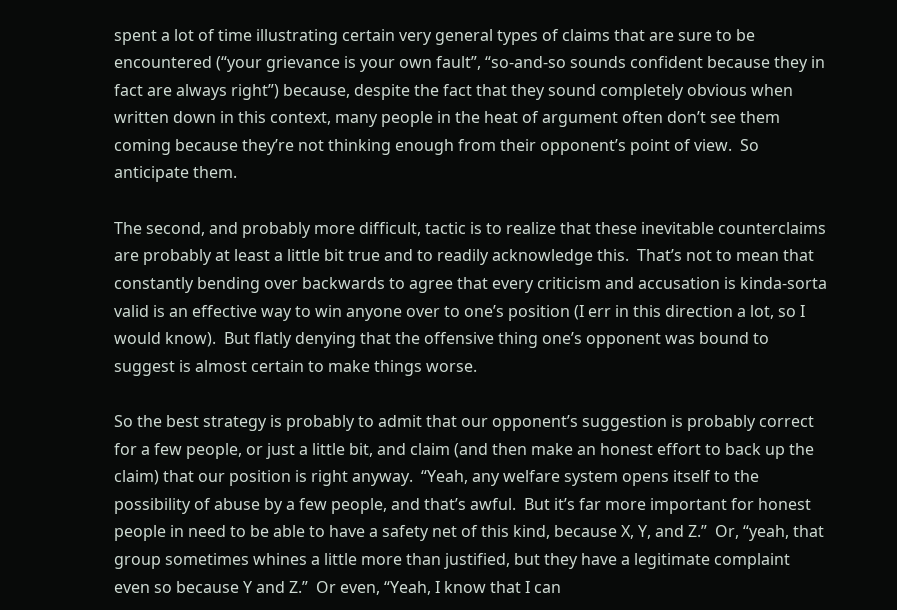spent a lot of time illustrating certain very general types of claims that are sure to be encountered (“your grievance is your own fault”, “so-and-so sounds confident because they in fact are always right”) because, despite the fact that they sound completely obvious when written down in this context, many people in the heat of argument often don’t see them coming because they’re not thinking enough from their opponent’s point of view.  So anticipate them.

The second, and probably more difficult, tactic is to realize that these inevitable counterclaims are probably at least a little bit true and to readily acknowledge this.  That’s not to mean that constantly bending over backwards to agree that every criticism and accusation is kinda-sorta valid is an effective way to win anyone over to one’s position (I err in this direction a lot, so I would know).  But flatly denying that the offensive thing one’s opponent was bound to suggest is almost certain to make things worse.

So the best strategy is probably to admit that our opponent’s suggestion is probably correct for a few people, or just a little bit, and claim (and then make an honest effort to back up the claim) that our position is right anyway.  “Yeah, any welfare system opens itself to the possibility of abuse by a few people, and that’s awful.  But it’s far more important for honest people in need to be able to have a safety net of this kind, because X, Y, and Z.”  Or, “yeah, that group sometimes whines a little more than justified, but they have a legitimate complaint even so because Y and Z.”  Or even, “Yeah, I know that I can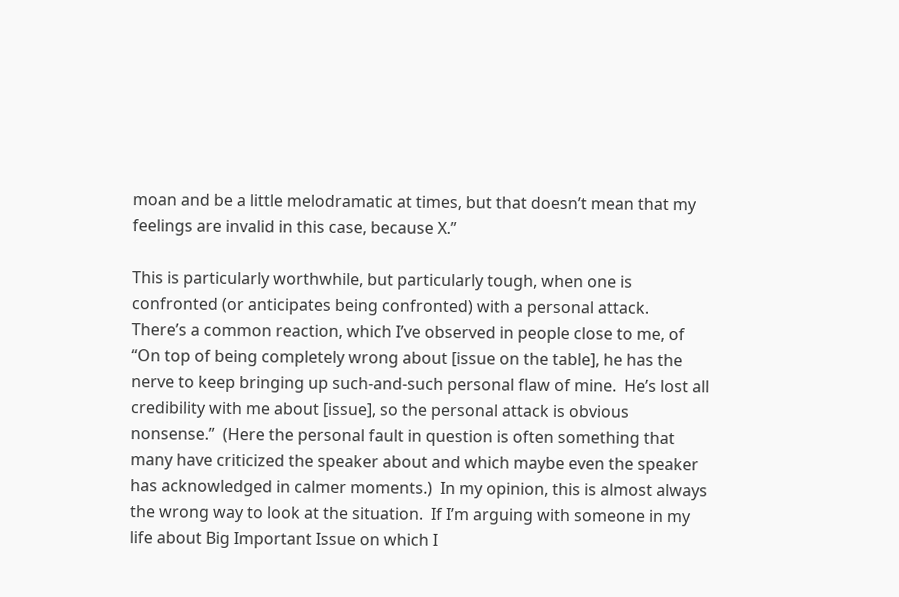moan and be a little melodramatic at times, but that doesn’t mean that my feelings are invalid in this case, because X.”

This is particularly worthwhile, but particularly tough, when one is confronted (or anticipates being confronted) with a personal attack.  There’s a common reaction, which I’ve observed in people close to me, of “On top of being completely wrong about [issue on the table], he has the nerve to keep bringing up such-and-such personal flaw of mine.  He’s lost all credibility with me about [issue], so the personal attack is obvious nonsense.”  (Here the personal fault in question is often something that many have criticized the speaker about and which maybe even the speaker has acknowledged in calmer moments.)  In my opinion, this is almost always the wrong way to look at the situation.  If I’m arguing with someone in my life about Big Important Issue on which I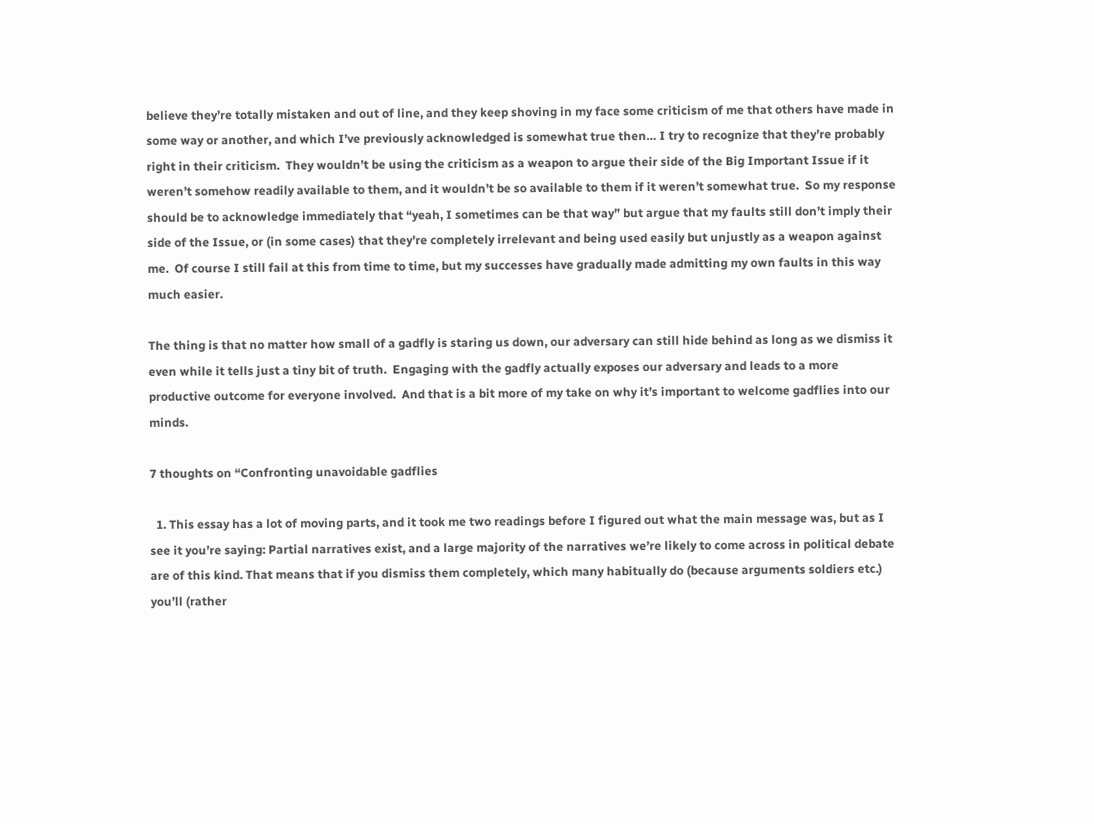believe they’re totally mistaken and out of line, and they keep shoving in my face some criticism of me that others have made in some way or another, and which I’ve previously acknowledged is somewhat true then… I try to recognize that they’re probably right in their criticism.  They wouldn’t be using the criticism as a weapon to argue their side of the Big Important Issue if it weren’t somehow readily available to them, and it wouldn’t be so available to them if it weren’t somewhat true.  So my response should be to acknowledge immediately that “yeah, I sometimes can be that way” but argue that my faults still don’t imply their side of the Issue, or (in some cases) that they’re completely irrelevant and being used easily but unjustly as a weapon against me.  Of course I still fail at this from time to time, but my successes have gradually made admitting my own faults in this way much easier.

The thing is that no matter how small of a gadfly is staring us down, our adversary can still hide behind as long as we dismiss it even while it tells just a tiny bit of truth.  Engaging with the gadfly actually exposes our adversary and leads to a more productive outcome for everyone involved.  And that is a bit more of my take on why it’s important to welcome gadflies into our minds.

7 thoughts on “Confronting unavoidable gadflies

  1. This essay has a lot of moving parts, and it took me two readings before I figured out what the main message was, but as I see it you’re saying: Partial narratives exist, and a large majority of the narratives we’re likely to come across in political debate are of this kind. That means that if you dismiss them completely, which many habitually do (because arguments soldiers etc.) you’ll (rather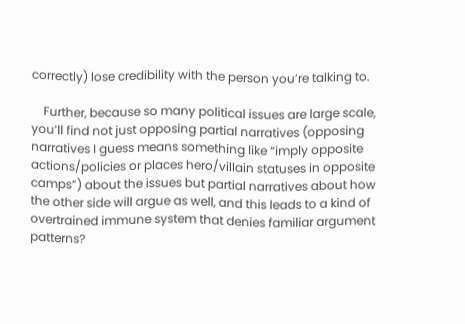correctly) lose credibility with the person you’re talking to.

    Further, because so many political issues are large scale, you’ll find not just opposing partial narratives (opposing narratives I guess means something like “imply opposite actions/policies or places hero/villain statuses in opposite camps”) about the issues but partial narratives about how the other side will argue as well, and this leads to a kind of overtrained immune system that denies familiar argument patterns?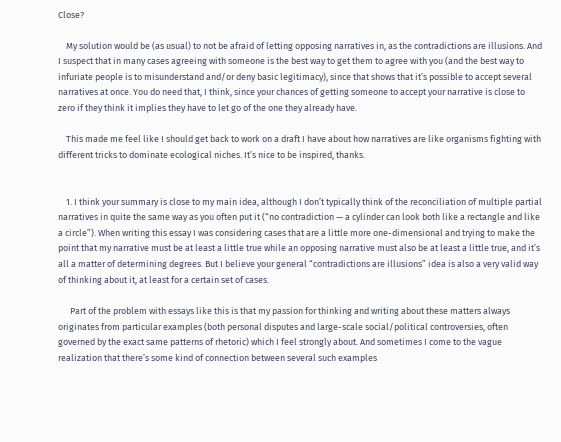Close?

    My solution would be (as usual) to not be afraid of letting opposing narratives in, as the contradictions are illusions. And I suspect that in many cases agreeing with someone is the best way to get them to agree with you (and the best way to infuriate people is to misunderstand and/or deny basic legitimacy), since that shows that it’s possible to accept several narratives at once. You do need that, I think, since your chances of getting someone to accept your narrative is close to zero if they think it implies they have to let go of the one they already have.

    This made me feel like I should get back to work on a draft I have about how narratives are like organisms fighting with different tricks to dominate ecological niches. It’s nice to be inspired, thanks.


    1. I think your summary is close to my main idea, although I don’t typically think of the reconciliation of multiple partial narratives in quite the same way as you often put it (“no contradiction — a cylinder can look both like a rectangle and like a circle”). When writing this essay I was considering cases that are a little more one-dimensional and trying to make the point that my narrative must be at least a little true while an opposing narrative must also be at least a little true, and it’s all a matter of determining degrees. But I believe your general “contradictions are illusions” idea is also a very valid way of thinking about it, at least for a certain set of cases.

      Part of the problem with essays like this is that my passion for thinking and writing about these matters always originates from particular examples (both personal disputes and large-scale social/political controversies, often governed by the exact same patterns of rhetoric) which I feel strongly about. And sometimes I come to the vague realization that there’s some kind of connection between several such examples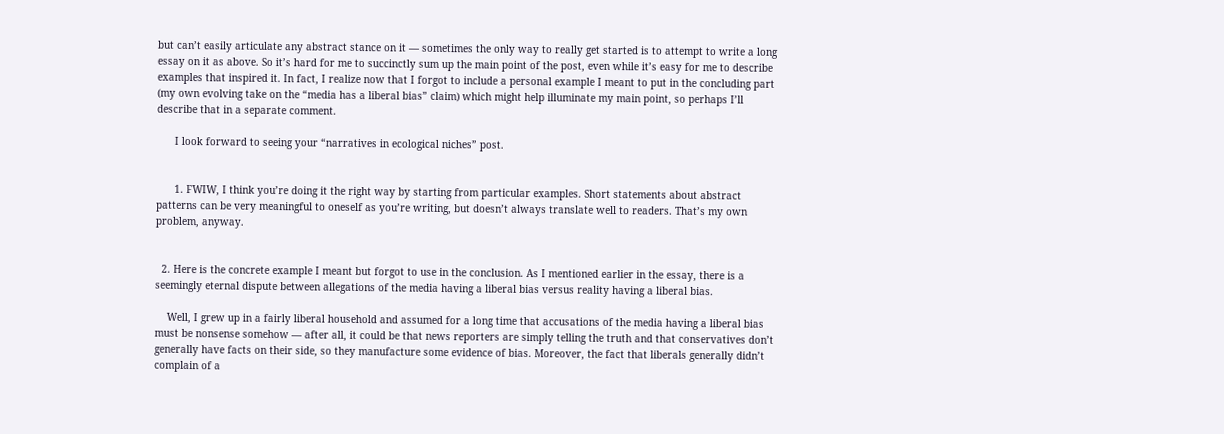but can’t easily articulate any abstract stance on it — sometimes the only way to really get started is to attempt to write a long essay on it as above. So it’s hard for me to succinctly sum up the main point of the post, even while it’s easy for me to describe examples that inspired it. In fact, I realize now that I forgot to include a personal example I meant to put in the concluding part (my own evolving take on the “media has a liberal bias” claim) which might help illuminate my main point, so perhaps I’ll describe that in a separate comment.

      I look forward to seeing your “narratives in ecological niches” post.


      1. FWIW, I think you’re doing it the right way by starting from particular examples. Short statements about abstract patterns can be very meaningful to oneself as you’re writing, but doesn’t always translate well to readers. That’s my own problem, anyway.


  2. Here is the concrete example I meant but forgot to use in the conclusion. As I mentioned earlier in the essay, there is a seemingly eternal dispute between allegations of the media having a liberal bias versus reality having a liberal bias.

    Well, I grew up in a fairly liberal household and assumed for a long time that accusations of the media having a liberal bias must be nonsense somehow — after all, it could be that news reporters are simply telling the truth and that conservatives don’t generally have facts on their side, so they manufacture some evidence of bias. Moreover, the fact that liberals generally didn’t complain of a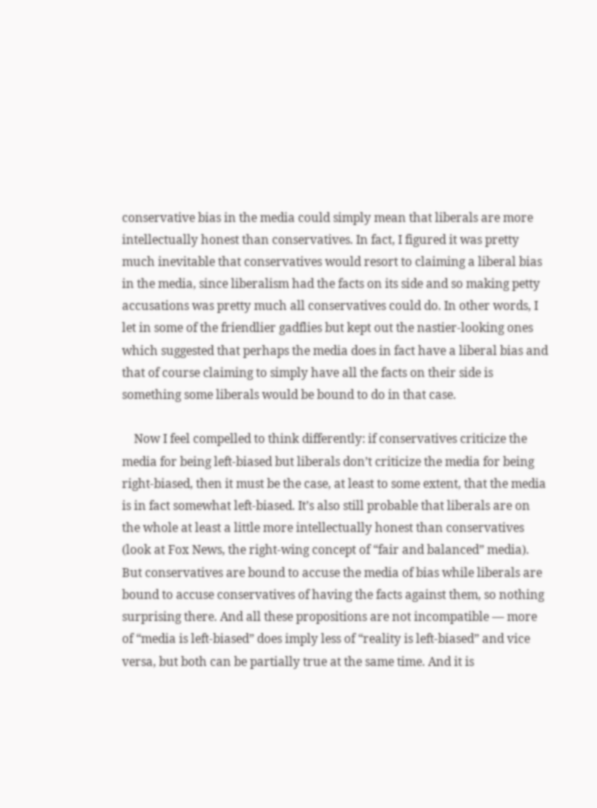conservative bias in the media could simply mean that liberals are more intellectually honest than conservatives. In fact, I figured it was pretty much inevitable that conservatives would resort to claiming a liberal bias in the media, since liberalism had the facts on its side and so making petty accusations was pretty much all conservatives could do. In other words, I let in some of the friendlier gadflies but kept out the nastier-looking ones which suggested that perhaps the media does in fact have a liberal bias and that of course claiming to simply have all the facts on their side is something some liberals would be bound to do in that case.

    Now I feel compelled to think differently: if conservatives criticize the media for being left-biased but liberals don’t criticize the media for being right-biased, then it must be the case, at least to some extent, that the media is in fact somewhat left-biased. It’s also still probable that liberals are on the whole at least a little more intellectually honest than conservatives (look at Fox News, the right-wing concept of “fair and balanced” media). But conservatives are bound to accuse the media of bias while liberals are bound to accuse conservatives of having the facts against them, so nothing surprising there. And all these propositions are not incompatible — more of “media is left-biased” does imply less of “reality is left-biased” and vice versa, but both can be partially true at the same time. And it is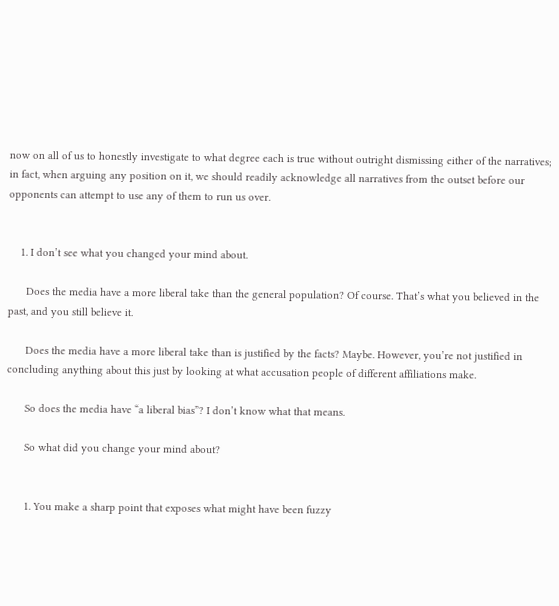now on all of us to honestly investigate to what degree each is true without outright dismissing either of the narratives; in fact, when arguing any position on it, we should readily acknowledge all narratives from the outset before our opponents can attempt to use any of them to run us over.


    1. I don’t see what you changed your mind about.

      Does the media have a more liberal take than the general population? Of course. That’s what you believed in the past, and you still believe it.

      Does the media have a more liberal take than is justified by the facts? Maybe. However, you’re not justified in concluding anything about this just by looking at what accusation people of different affiliations make.

      So does the media have “a liberal bias”? I don’t know what that means.

      So what did you change your mind about?


      1. You make a sharp point that exposes what might have been fuzzy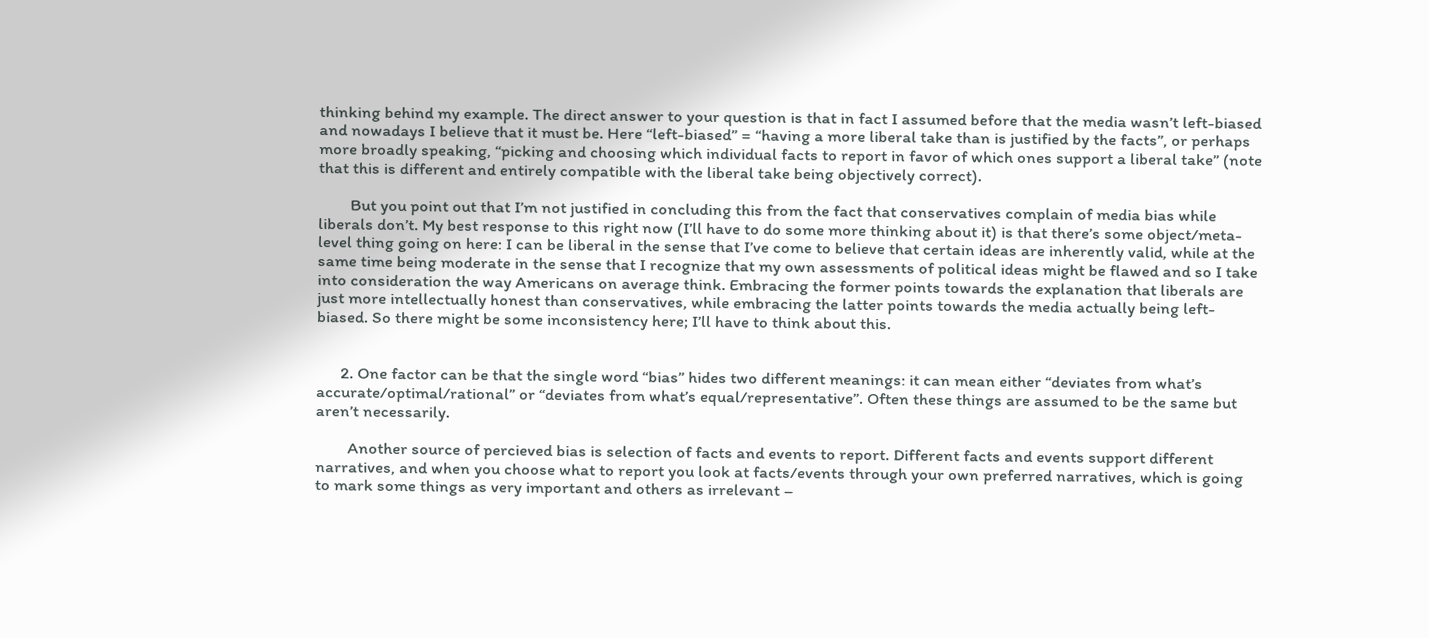thinking behind my example. The direct answer to your question is that in fact I assumed before that the media wasn’t left-biased and nowadays I believe that it must be. Here “left-biased” = “having a more liberal take than is justified by the facts”, or perhaps more broadly speaking, “picking and choosing which individual facts to report in favor of which ones support a liberal take” (note that this is different and entirely compatible with the liberal take being objectively correct).

        But you point out that I’m not justified in concluding this from the fact that conservatives complain of media bias while liberals don’t. My best response to this right now (I’ll have to do some more thinking about it) is that there’s some object/meta-level thing going on here: I can be liberal in the sense that I’ve come to believe that certain ideas are inherently valid, while at the same time being moderate in the sense that I recognize that my own assessments of political ideas might be flawed and so I take into consideration the way Americans on average think. Embracing the former points towards the explanation that liberals are just more intellectually honest than conservatives, while embracing the latter points towards the media actually being left-biased. So there might be some inconsistency here; I’ll have to think about this.


      2. One factor can be that the single word “bias” hides two different meanings: it can mean either “deviates from what’s accurate/optimal/rational” or “deviates from what’s equal/representative”. Often these things are assumed to be the same but aren’t necessarily.

        Another source of percieved bias is selection of facts and events to report. Different facts and events support different narratives, and when you choose what to report you look at facts/events through your own preferred narratives, which is going to mark some things as very important and others as irrelevant –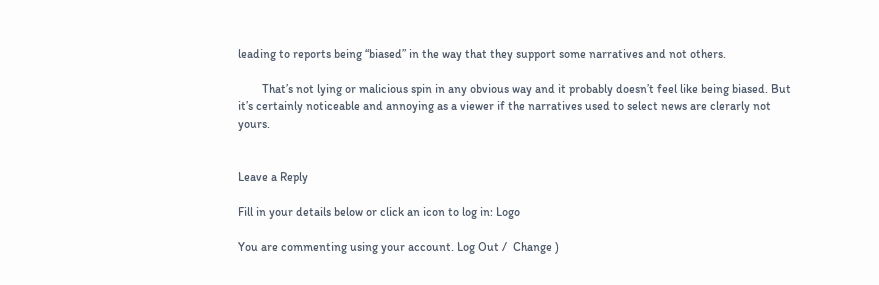leading to reports being “biased” in the way that they support some narratives and not others.

        That’s not lying or malicious spin in any obvious way and it probably doesn’t feel like being biased. But it’s certainly noticeable and annoying as a viewer if the narratives used to select news are clerarly not yours.


Leave a Reply

Fill in your details below or click an icon to log in: Logo

You are commenting using your account. Log Out /  Change )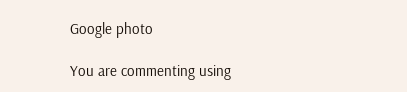Google photo

You are commenting using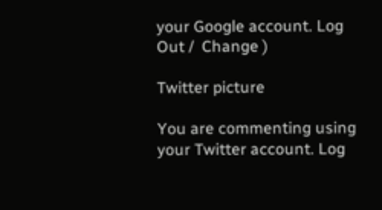your Google account. Log Out /  Change )

Twitter picture

You are commenting using your Twitter account. Log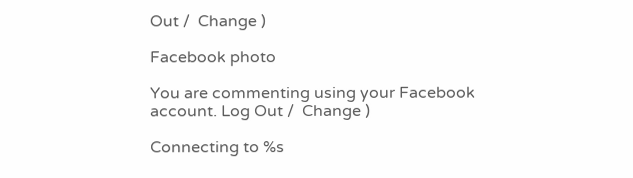Out /  Change )

Facebook photo

You are commenting using your Facebook account. Log Out /  Change )

Connecting to %s